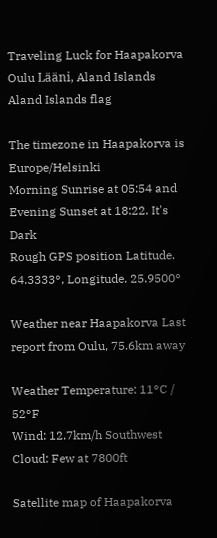Traveling Luck for Haapakorva Oulu Lääni, Aland Islands Aland Islands flag

The timezone in Haapakorva is Europe/Helsinki
Morning Sunrise at 05:54 and Evening Sunset at 18:22. It's Dark
Rough GPS position Latitude. 64.3333°, Longitude. 25.9500°

Weather near Haapakorva Last report from Oulu, 75.6km away

Weather Temperature: 11°C / 52°F
Wind: 12.7km/h Southwest
Cloud: Few at 7800ft

Satellite map of Haapakorva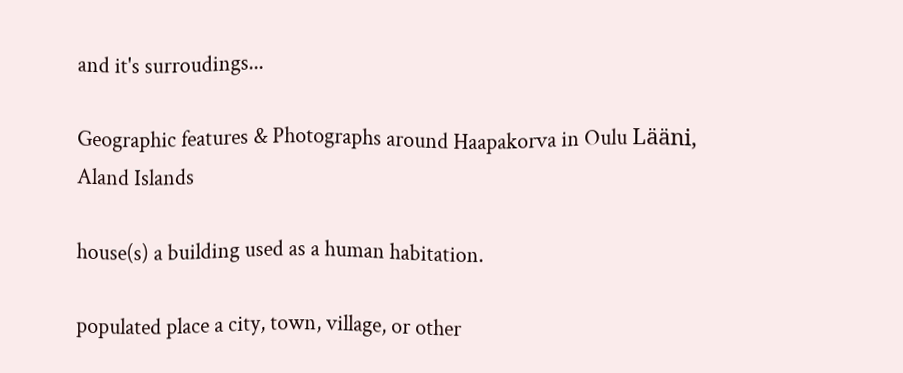and it's surroudings...

Geographic features & Photographs around Haapakorva in Oulu Lääni, Aland Islands

house(s) a building used as a human habitation.

populated place a city, town, village, or other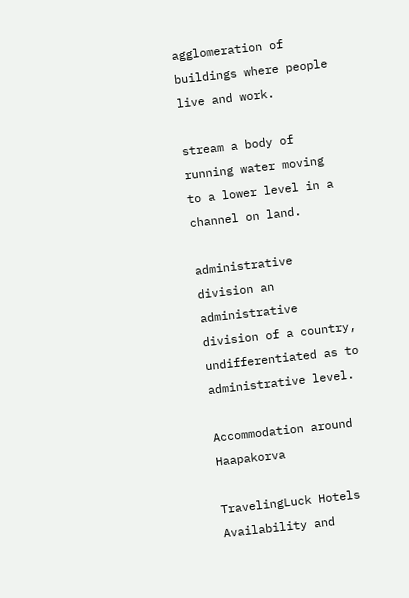agglomeration of buildings where people live and work.

stream a body of running water moving to a lower level in a channel on land.

administrative division an administrative division of a country, undifferentiated as to administrative level.

Accommodation around Haapakorva

TravelingLuck Hotels
Availability and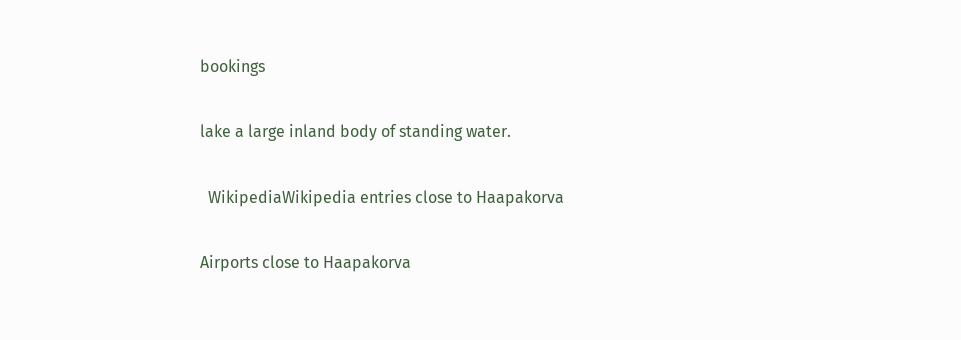bookings

lake a large inland body of standing water.

  WikipediaWikipedia entries close to Haapakorva

Airports close to Haapakorva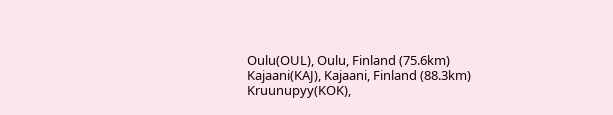Oulu(OUL), Oulu, Finland (75.6km)
Kajaani(KAJ), Kajaani, Finland (88.3km)
Kruunupyy(KOK),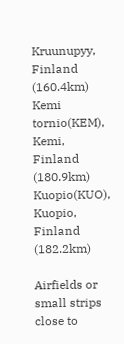Kruunupyy, Finland (160.4km)
Kemi tornio(KEM), Kemi, Finland (180.9km)
Kuopio(KUO), Kuopio, Finland (182.2km)

Airfields or small strips close to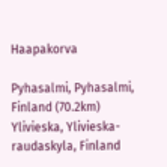Haapakorva

Pyhasalmi, Pyhasalmi, Finland (70.2km)
Ylivieska, Ylivieska-raudaskyla, Finland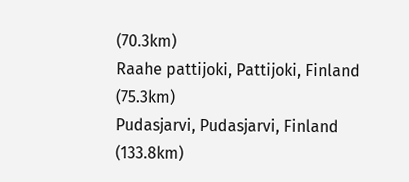(70.3km)
Raahe pattijoki, Pattijoki, Finland (75.3km)
Pudasjarvi, Pudasjarvi, Finland (133.8km)